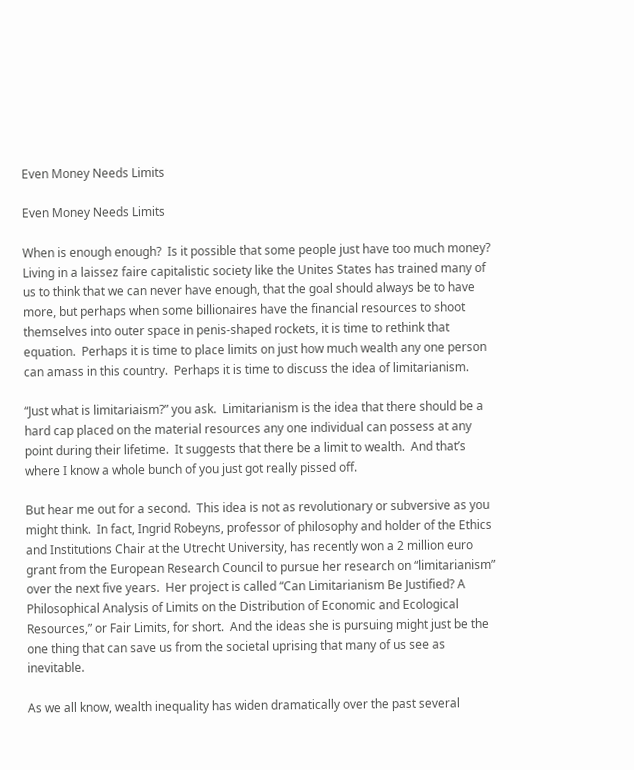Even Money Needs Limits

Even Money Needs Limits

When is enough enough?  Is it possible that some people just have too much money?  Living in a laissez faire capitalistic society like the Unites States has trained many of us to think that we can never have enough, that the goal should always be to have more, but perhaps when some billionaires have the financial resources to shoot themselves into outer space in penis-shaped rockets, it is time to rethink that equation.  Perhaps it is time to place limits on just how much wealth any one person can amass in this country.  Perhaps it is time to discuss the idea of limitarianism.

“Just what is limitariaism?” you ask.  Limitarianism is the idea that there should be a hard cap placed on the material resources any one individual can possess at any point during their lifetime.  It suggests that there be a limit to wealth.  And that’s where I know a whole bunch of you just got really pissed off.

But hear me out for a second.  This idea is not as revolutionary or subversive as you might think.  In fact, Ingrid Robeyns, professor of philosophy and holder of the Ethics and Institutions Chair at the Utrecht University, has recently won a 2 million euro grant from the European Research Council to pursue her research on “limitarianism” over the next five years.  Her project is called “Can Limitarianism Be Justified? A Philosophical Analysis of Limits on the Distribution of Economic and Ecological Resources,” or Fair Limits, for short.  And the ideas she is pursuing might just be the one thing that can save us from the societal uprising that many of us see as inevitable.

As we all know, wealth inequality has widen dramatically over the past several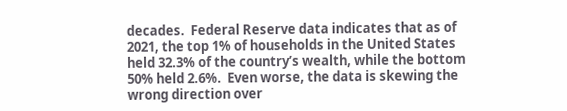decades.  Federal Reserve data indicates that as of 2021, the top 1% of households in the United States held 32.3% of the country’s wealth, while the bottom 50% held 2.6%.  Even worse, the data is skewing the wrong direction over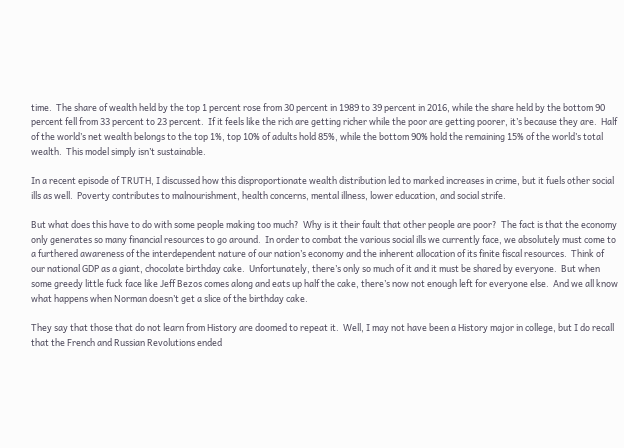time.  The share of wealth held by the top 1 percent rose from 30 percent in 1989 to 39 percent in 2016, while the share held by the bottom 90 percent fell from 33 percent to 23 percent.  If it feels like the rich are getting richer while the poor are getting poorer, it’s because they are.  Half of the world’s net wealth belongs to the top 1%, top 10% of adults hold 85%, while the bottom 90% hold the remaining 15% of the world’s total wealth.  This model simply isn’t sustainable.

In a recent episode of TRUTH, I discussed how this disproportionate wealth distribution led to marked increases in crime, but it fuels other social ills as well.  Poverty contributes to malnourishment, health concerns, mental illness, lower education, and social strife.

But what does this have to do with some people making too much?  Why is it their fault that other people are poor?  The fact is that the economy only generates so many financial resources to go around.  In order to combat the various social ills we currently face, we absolutely must come to a furthered awareness of the interdependent nature of our nation’s economy and the inherent allocation of its finite fiscal resources.  Think of our national GDP as a giant, chocolate birthday cake.  Unfortunately, there’s only so much of it and it must be shared by everyone.  But when some greedy little fuck face like Jeff Bezos comes along and eats up half the cake, there’s now not enough left for everyone else.  And we all know what happens when Norman doesn’t get a slice of the birthday cake.

They say that those that do not learn from History are doomed to repeat it.  Well, I may not have been a History major in college, but I do recall that the French and Russian Revolutions ended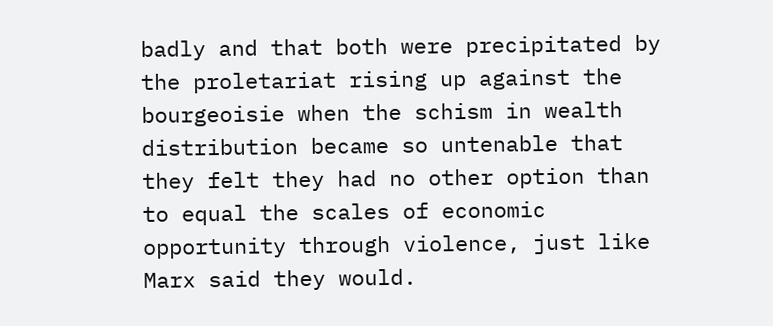badly and that both were precipitated by the proletariat rising up against the bourgeoisie when the schism in wealth distribution became so untenable that they felt they had no other option than to equal the scales of economic opportunity through violence, just like Marx said they would.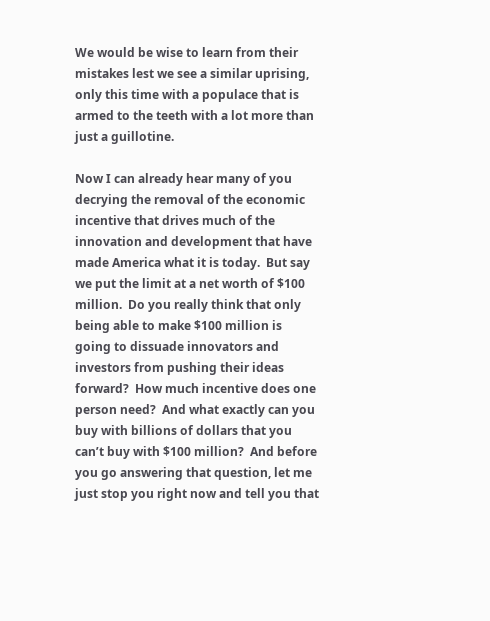We would be wise to learn from their mistakes lest we see a similar uprising, only this time with a populace that is armed to the teeth with a lot more than just a guillotine.

Now I can already hear many of you decrying the removal of the economic incentive that drives much of the innovation and development that have made America what it is today.  But say we put the limit at a net worth of $100 million.  Do you really think that only being able to make $100 million is going to dissuade innovators and investors from pushing their ideas forward?  How much incentive does one person need?  And what exactly can you buy with billions of dollars that you can’t buy with $100 million?  And before you go answering that question, let me just stop you right now and tell you that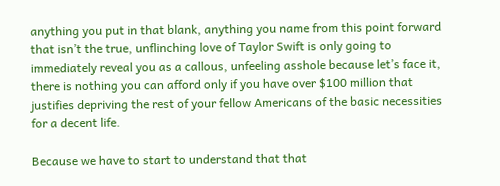anything you put in that blank, anything you name from this point forward that isn’t the true, unflinching love of Taylor Swift is only going to immediately reveal you as a callous, unfeeling asshole because let’s face it, there is nothing you can afford only if you have over $100 million that justifies depriving the rest of your fellow Americans of the basic necessities for a decent life.

Because we have to start to understand that that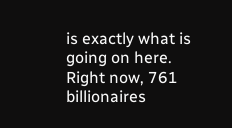is exactly what is going on here.  Right now, 761 billionaires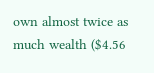own almost twice as much wealth ($4.56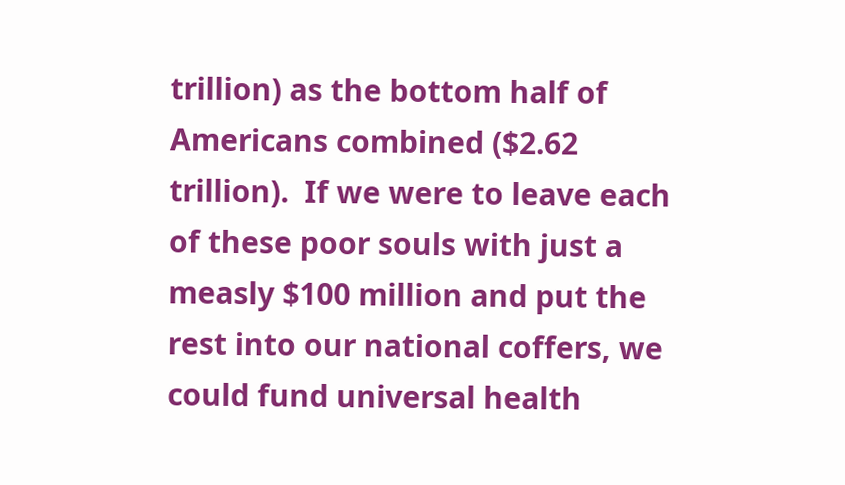trillion) as the bottom half of Americans combined ($2.62 trillion).  If we were to leave each of these poor souls with just a measly $100 million and put the rest into our national coffers, we could fund universal health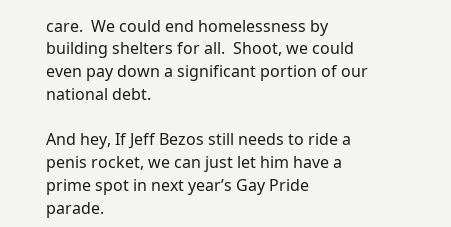care.  We could end homelessness by building shelters for all.  Shoot, we could even pay down a significant portion of our national debt.

And hey, If Jeff Bezos still needs to ride a penis rocket, we can just let him have a prime spot in next year’s Gay Pride parade.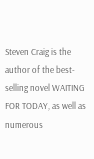Steven Craig is the author of the best-selling novel WAITING FOR TODAY, as well as numerous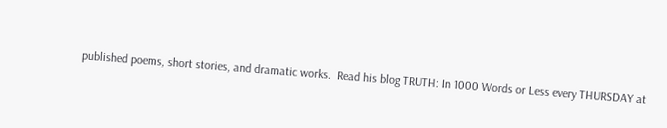published poems, short stories, and dramatic works.  Read his blog TRUTH: In 1000 Words or Less every THURSDAY at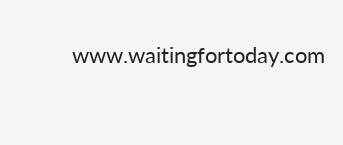www.waitingfortoday.com